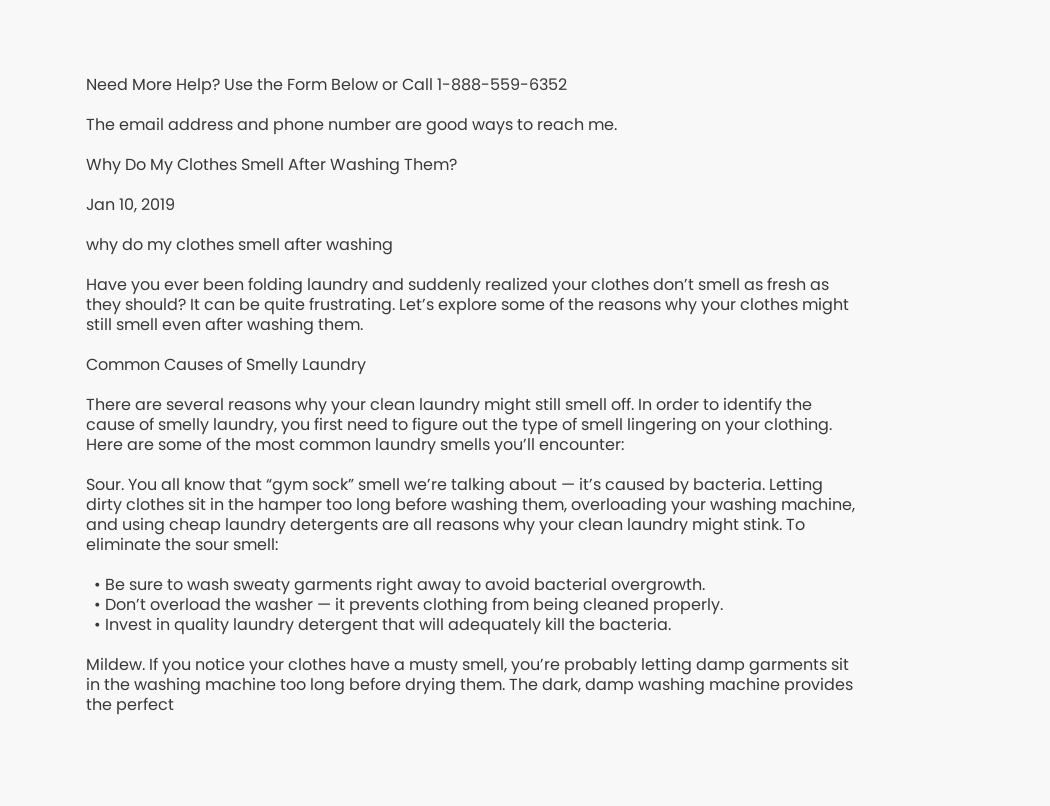Need More Help? Use the Form Below or Call 1-888-559-6352

The email address and phone number are good ways to reach me.

Why Do My Clothes Smell After Washing Them?

Jan 10, 2019

why do my clothes smell after washing

Have you ever been folding laundry and suddenly realized your clothes don’t smell as fresh as they should? It can be quite frustrating. Let’s explore some of the reasons why your clothes might still smell even after washing them.

Common Causes of Smelly Laundry

There are several reasons why your clean laundry might still smell off. In order to identify the cause of smelly laundry, you first need to figure out the type of smell lingering on your clothing. Here are some of the most common laundry smells you’ll encounter:

Sour. You all know that “gym sock” smell we’re talking about — it’s caused by bacteria. Letting dirty clothes sit in the hamper too long before washing them, overloading your washing machine, and using cheap laundry detergents are all reasons why your clean laundry might stink. To eliminate the sour smell:

  • Be sure to wash sweaty garments right away to avoid bacterial overgrowth.
  • Don’t overload the washer — it prevents clothing from being cleaned properly.
  • Invest in quality laundry detergent that will adequately kill the bacteria.

Mildew. If you notice your clothes have a musty smell, you’re probably letting damp garments sit in the washing machine too long before drying them. The dark, damp washing machine provides the perfect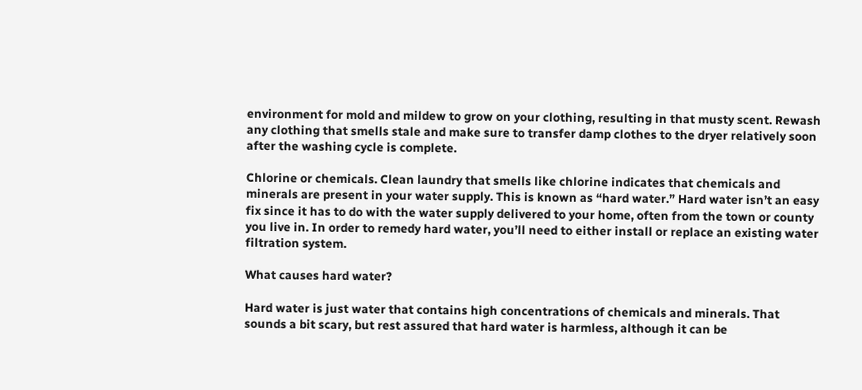environment for mold and mildew to grow on your clothing, resulting in that musty scent. Rewash any clothing that smells stale and make sure to transfer damp clothes to the dryer relatively soon after the washing cycle is complete.

Chlorine or chemicals. Clean laundry that smells like chlorine indicates that chemicals and minerals are present in your water supply. This is known as “hard water.” Hard water isn’t an easy fix since it has to do with the water supply delivered to your home, often from the town or county you live in. In order to remedy hard water, you’ll need to either install or replace an existing water filtration system.

What causes hard water?

Hard water is just water that contains high concentrations of chemicals and minerals. That sounds a bit scary, but rest assured that hard water is harmless, although it can be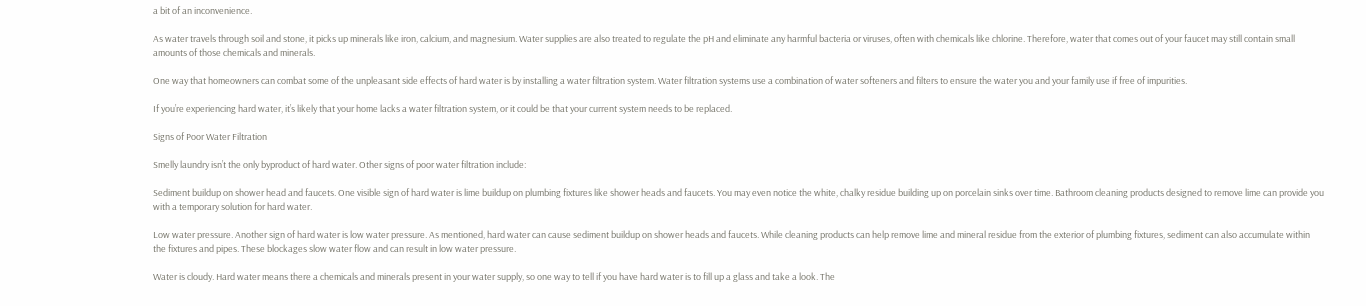a bit of an inconvenience.

As water travels through soil and stone, it picks up minerals like iron, calcium, and magnesium. Water supplies are also treated to regulate the pH and eliminate any harmful bacteria or viruses, often with chemicals like chlorine. Therefore, water that comes out of your faucet may still contain small amounts of those chemicals and minerals.

One way that homeowners can combat some of the unpleasant side effects of hard water is by installing a water filtration system. Water filtration systems use a combination of water softeners and filters to ensure the water you and your family use if free of impurities.

If you’re experiencing hard water, it’s likely that your home lacks a water filtration system, or it could be that your current system needs to be replaced.

Signs of Poor Water Filtration

Smelly laundry isn’t the only byproduct of hard water. Other signs of poor water filtration include:

Sediment buildup on shower head and faucets. One visible sign of hard water is lime buildup on plumbing fixtures like shower heads and faucets. You may even notice the white, chalky residue building up on porcelain sinks over time. Bathroom cleaning products designed to remove lime can provide you with a temporary solution for hard water.

Low water pressure. Another sign of hard water is low water pressure. As mentioned, hard water can cause sediment buildup on shower heads and faucets. While cleaning products can help remove lime and mineral residue from the exterior of plumbing fixtures, sediment can also accumulate within the fixtures and pipes. These blockages slow water flow and can result in low water pressure.

Water is cloudy. Hard water means there a chemicals and minerals present in your water supply, so one way to tell if you have hard water is to fill up a glass and take a look. The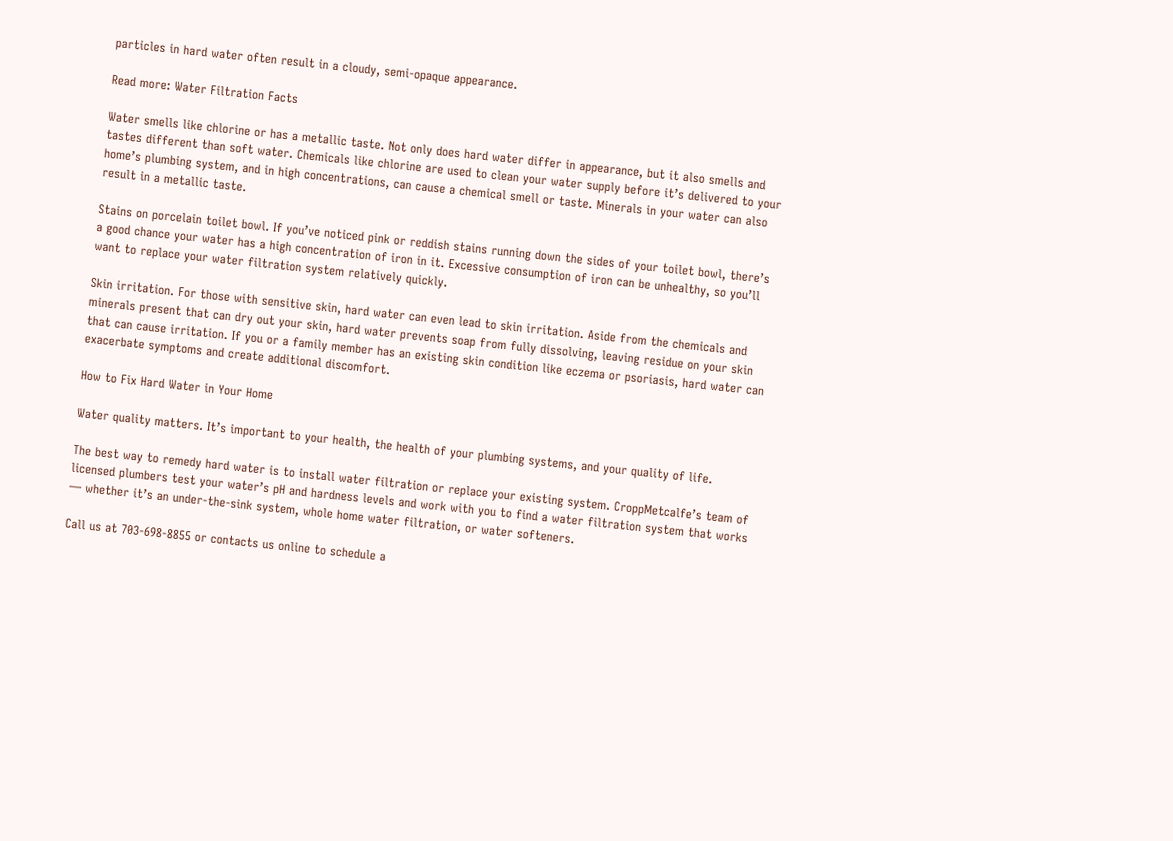particles in hard water often result in a cloudy, semi-opaque appearance.

Read more: Water Filtration Facts

Water smells like chlorine or has a metallic taste. Not only does hard water differ in appearance, but it also smells and tastes different than soft water. Chemicals like chlorine are used to clean your water supply before it’s delivered to your home’s plumbing system, and in high concentrations, can cause a chemical smell or taste. Minerals in your water can also result in a metallic taste.

Stains on porcelain toilet bowl. If you’ve noticed pink or reddish stains running down the sides of your toilet bowl, there’s a good chance your water has a high concentration of iron in it. Excessive consumption of iron can be unhealthy, so you’ll want to replace your water filtration system relatively quickly.

Skin irritation. For those with sensitive skin, hard water can even lead to skin irritation. Aside from the chemicals and minerals present that can dry out your skin, hard water prevents soap from fully dissolving, leaving residue on your skin that can cause irritation. If you or a family member has an existing skin condition like eczema or psoriasis, hard water can exacerbate symptoms and create additional discomfort.

How to Fix Hard Water in Your Home

Water quality matters. It’s important to your health, the health of your plumbing systems, and your quality of life.

The best way to remedy hard water is to install water filtration or replace your existing system. CroppMetcalfe’s team of licensed plumbers test your water’s pH and hardness levels and work with you to find a water filtration system that works — whether it’s an under-the-sink system, whole home water filtration, or water softeners.

Call us at 703-698-8855 or contacts us online to schedule a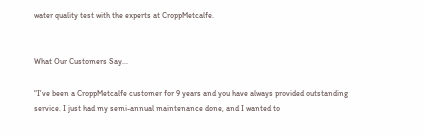water quality test with the experts at CroppMetcalfe.


What Our Customers Say...

"I've been a CroppMetcalfe customer for 9 years and you have always provided outstanding service. I just had my semi-annual maintenance done, and I wanted to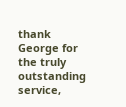thank George for the truly outstanding service,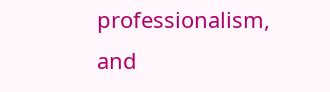professionalism, and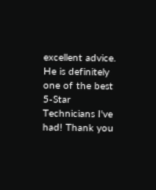excellent advice. He is definitely one of the best 5-Star Technicians I've had! Thank you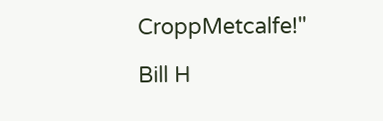CroppMetcalfe!"

Bill H